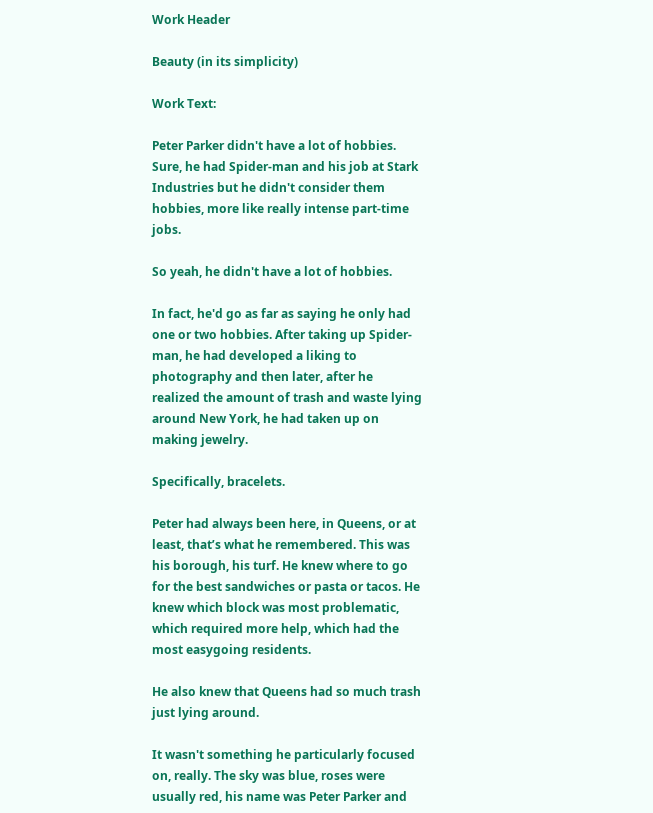Work Header

Beauty (in its simplicity)

Work Text:

Peter Parker didn't have a lot of hobbies. Sure, he had Spider-man and his job at Stark Industries but he didn't consider them hobbies, more like really intense part-time jobs.

So yeah, he didn't have a lot of hobbies.

In fact, he'd go as far as saying he only had one or two hobbies. After taking up Spider-man, he had developed a liking to photography and then later, after he realized the amount of trash and waste lying around New York, he had taken up on making jewelry.

Specifically, bracelets.

Peter had always been here, in Queens, or at least, that’s what he remembered. This was his borough, his turf. He knew where to go for the best sandwiches or pasta or tacos. He knew which block was most problematic, which required more help, which had the most easygoing residents.

He also knew that Queens had so much trash just lying around.

It wasn't something he particularly focused on, really. The sky was blue, roses were usually red, his name was Peter Parker and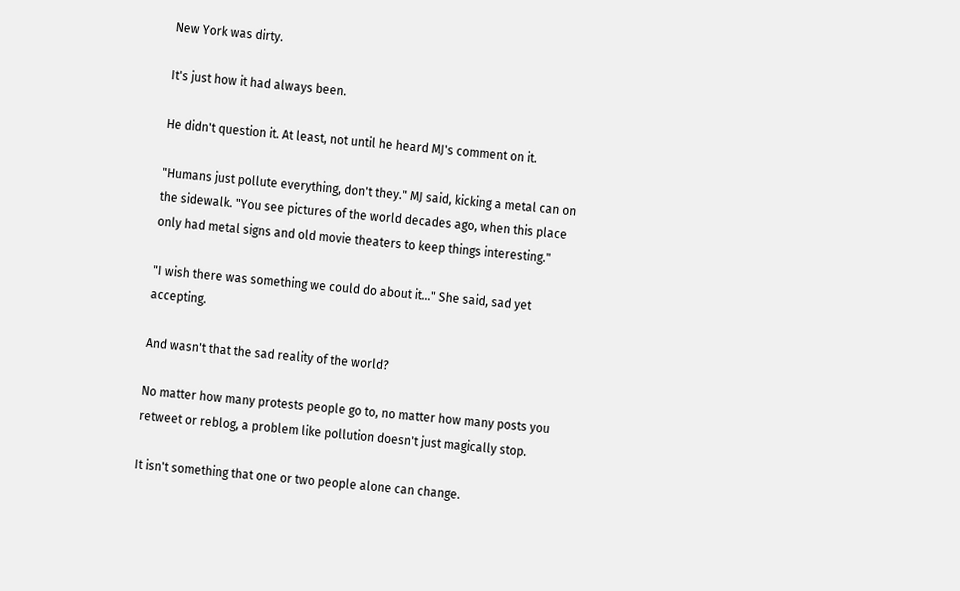New York was dirty.

It's just how it had always been.

He didn't question it. At least, not until he heard MJ's comment on it.

"Humans just pollute everything, don't they." MJ said, kicking a metal can on the sidewalk. "You see pictures of the world decades ago, when this place only had metal signs and old movie theaters to keep things interesting."

"I wish there was something we could do about it…" She said, sad yet accepting.

And wasn't that the sad reality of the world?

No matter how many protests people go to, no matter how many posts you retweet or reblog, a problem like pollution doesn't just magically stop.

It isn't something that one or two people alone can change.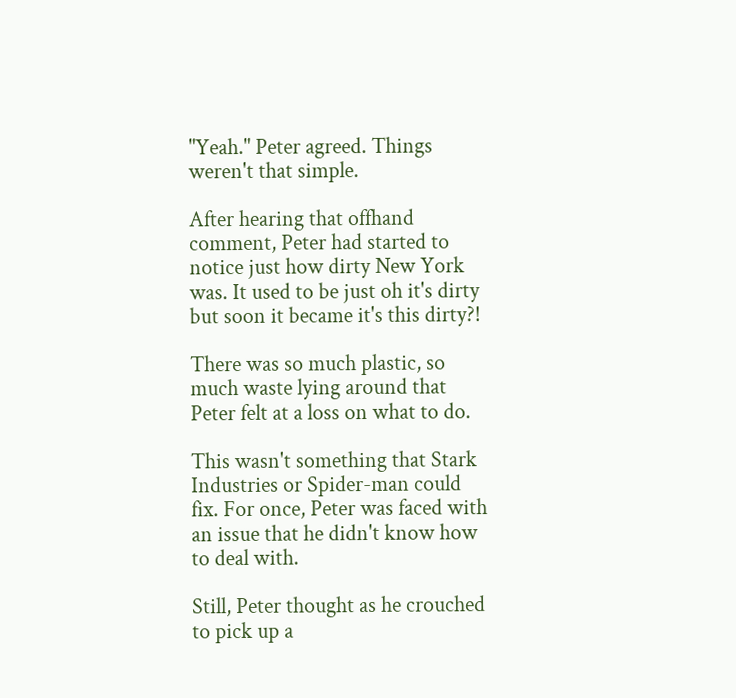"Yeah." Peter agreed. Things weren't that simple.

After hearing that offhand comment, Peter had started to notice just how dirty New York was. It used to be just oh it's dirty but soon it became it's this dirty?!

There was so much plastic, so much waste lying around that Peter felt at a loss on what to do.

This wasn't something that Stark Industries or Spider-man could fix. For once, Peter was faced with an issue that he didn't know how to deal with.

Still, Peter thought as he crouched to pick up a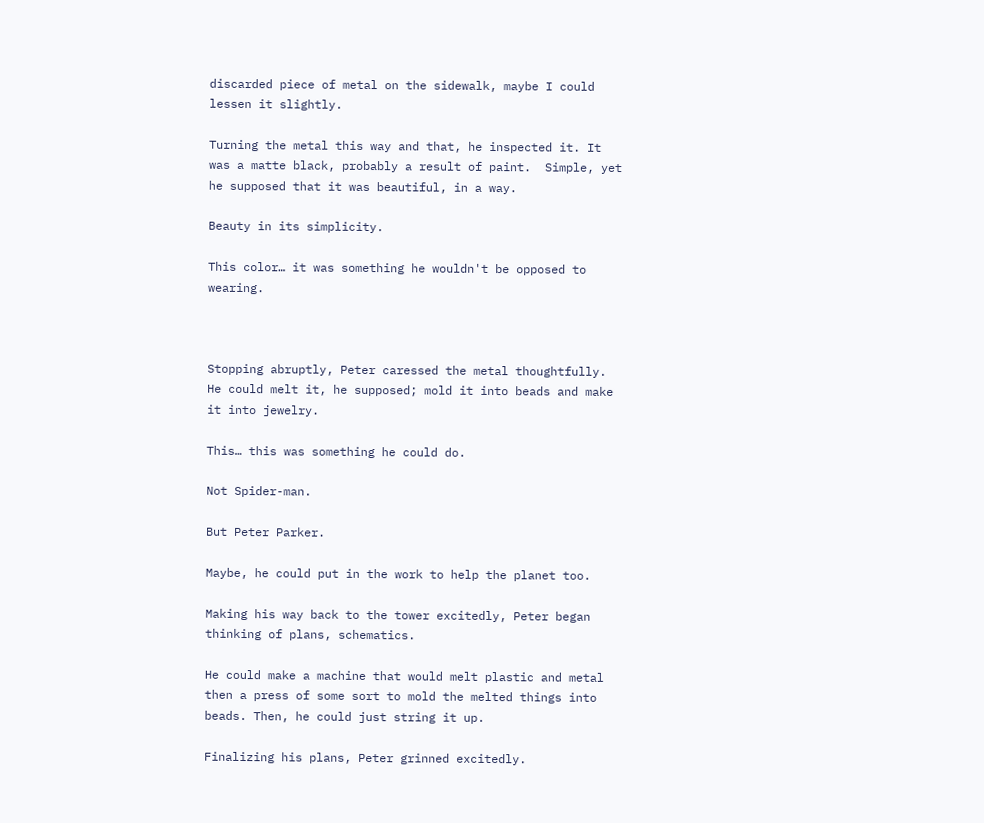discarded piece of metal on the sidewalk, maybe I could lessen it slightly.

Turning the metal this way and that, he inspected it. It was a matte black, probably a result of paint.  Simple, yet he supposed that it was beautiful, in a way.

Beauty in its simplicity.

This color… it was something he wouldn't be opposed to wearing.



Stopping abruptly, Peter caressed the metal thoughtfully. He could melt it, he supposed; mold it into beads and make it into jewelry.

This… this was something he could do.

Not Spider-man.

But Peter Parker.

Maybe, he could put in the work to help the planet too.

Making his way back to the tower excitedly, Peter began thinking of plans, schematics.

He could make a machine that would melt plastic and metal then a press of some sort to mold the melted things into beads. Then, he could just string it up.

Finalizing his plans, Peter grinned excitedly.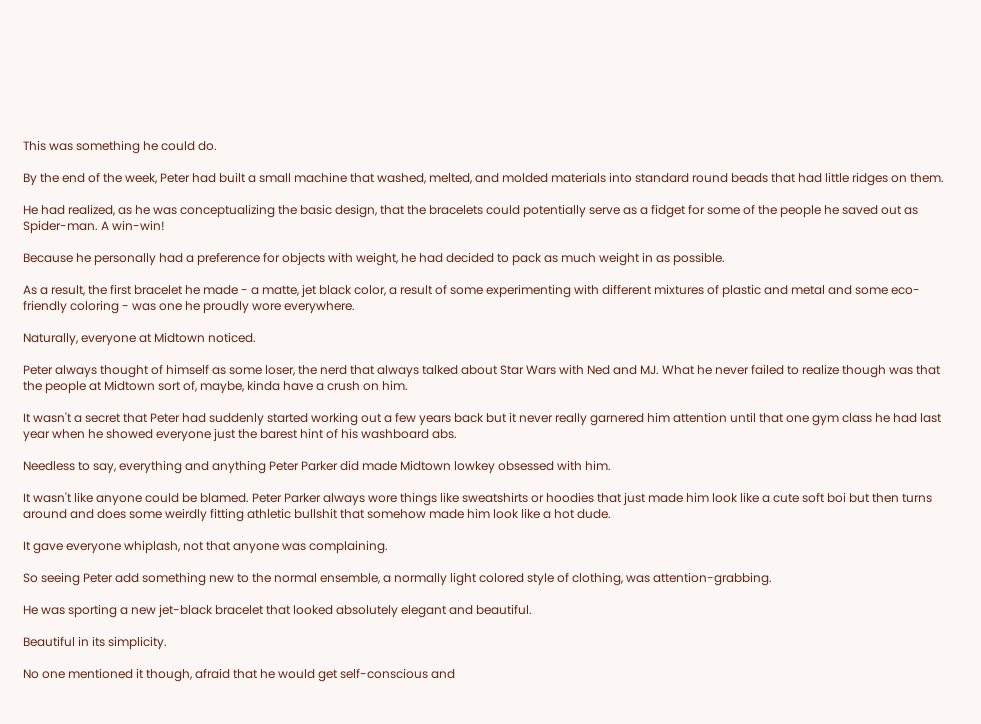This was something he could do.

By the end of the week, Peter had built a small machine that washed, melted, and molded materials into standard round beads that had little ridges on them.

He had realized, as he was conceptualizing the basic design, that the bracelets could potentially serve as a fidget for some of the people he saved out as Spider-man. A win-win!

Because he personally had a preference for objects with weight, he had decided to pack as much weight in as possible.

As a result, the first bracelet he made - a matte, jet black color, a result of some experimenting with different mixtures of plastic and metal and some eco-friendly coloring - was one he proudly wore everywhere.

Naturally, everyone at Midtown noticed.

Peter always thought of himself as some loser, the nerd that always talked about Star Wars with Ned and MJ. What he never failed to realize though was that the people at Midtown sort of, maybe, kinda have a crush on him.

It wasn't a secret that Peter had suddenly started working out a few years back but it never really garnered him attention until that one gym class he had last year when he showed everyone just the barest hint of his washboard abs.

Needless to say, everything and anything Peter Parker did made Midtown lowkey obsessed with him.

It wasn't like anyone could be blamed. Peter Parker always wore things like sweatshirts or hoodies that just made him look like a cute soft boi but then turns around and does some weirdly fitting athletic bullshit that somehow made him look like a hot dude.

It gave everyone whiplash, not that anyone was complaining.

So seeing Peter add something new to the normal ensemble, a normally light colored style of clothing, was attention-grabbing.

He was sporting a new jet-black bracelet that looked absolutely elegant and beautiful.

Beautiful in its simplicity.

No one mentioned it though, afraid that he would get self-conscious and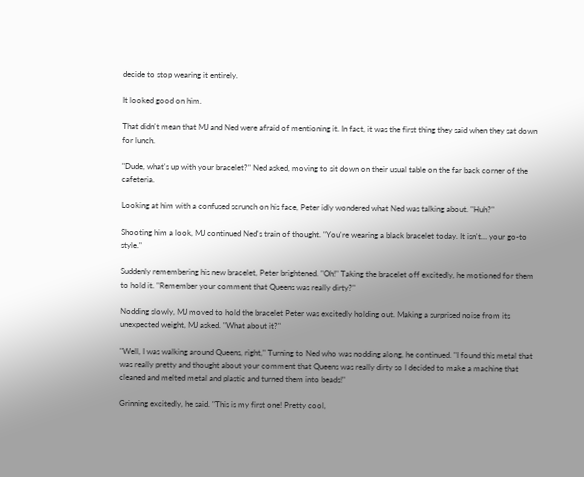decide to stop wearing it entirely.

It looked good on him.

That didn't mean that MJ and Ned were afraid of mentioning it. In fact, it was the first thing they said when they sat down for lunch.

"Dude, what's up with your bracelet?" Ned asked, moving to sit down on their usual table on the far back corner of the cafeteria.

Looking at him with a confused scrunch on his face, Peter idly wondered what Ned was talking about. "Huh?"

Shooting him a look, MJ continued Ned's train of thought. "You're wearing a black bracelet today. It isn't… your go-to style."

Suddenly remembering his new bracelet, Peter brightened. "Oh!" Taking the bracelet off excitedly, he motioned for them to hold it. "Remember your comment that Queens was really dirty?"

Nodding slowly, MJ moved to hold the bracelet Peter was excitedly holding out. Making a surprised noise from its unexpected weight, MJ asked. "What about it?"

"Well, I was walking around Queens, right," Turning to Ned who was nodding along, he continued. "I found this metal that was really pretty and thought about your comment that Queens was really dirty so I decided to make a machine that cleaned and melted metal and plastic and turned them into beads!"

Grinning excitedly, he said. "This is my first one! Pretty cool,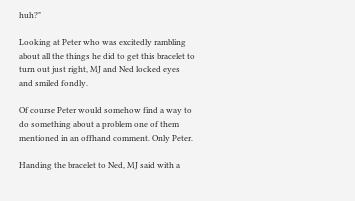huh?"

Looking at Peter who was excitedly rambling about all the things he did to get this bracelet to turn out just right, MJ and Ned locked eyes and smiled fondly.

Of course Peter would somehow find a way to do something about a problem one of them mentioned in an offhand comment. Only Peter.

Handing the bracelet to Ned, MJ said with a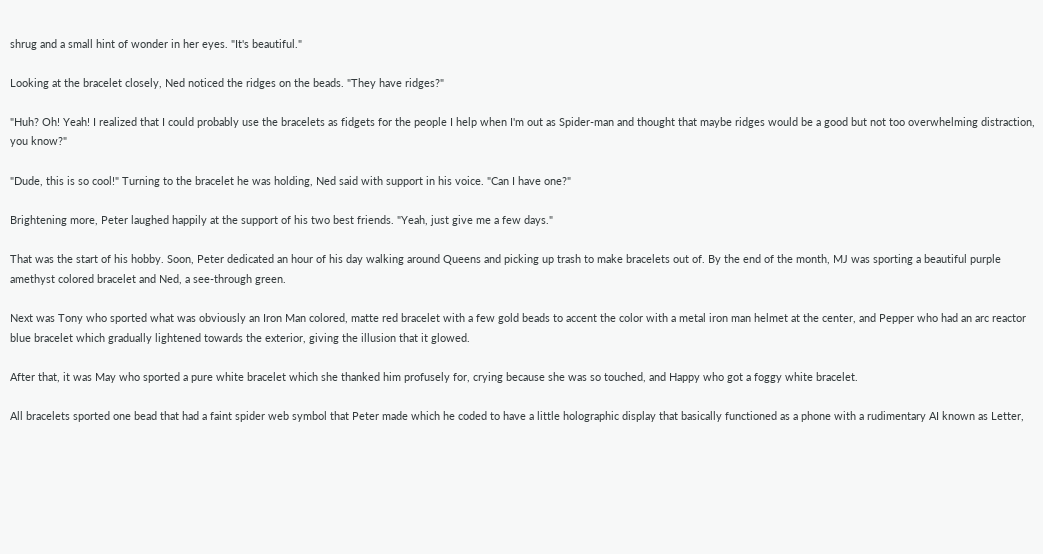shrug and a small hint of wonder in her eyes. "It's beautiful."

Looking at the bracelet closely, Ned noticed the ridges on the beads. "They have ridges?"

"Huh? Oh! Yeah! I realized that I could probably use the bracelets as fidgets for the people I help when I'm out as Spider-man and thought that maybe ridges would be a good but not too overwhelming distraction, you know?"

"Dude, this is so cool!" Turning to the bracelet he was holding, Ned said with support in his voice. "Can I have one?"

Brightening more, Peter laughed happily at the support of his two best friends. "Yeah, just give me a few days."

That was the start of his hobby. Soon, Peter dedicated an hour of his day walking around Queens and picking up trash to make bracelets out of. By the end of the month, MJ was sporting a beautiful purple amethyst colored bracelet and Ned, a see-through green.

Next was Tony who sported what was obviously an Iron Man colored, matte red bracelet with a few gold beads to accent the color with a metal iron man helmet at the center, and Pepper who had an arc reactor blue bracelet which gradually lightened towards the exterior, giving the illusion that it glowed.

After that, it was May who sported a pure white bracelet which she thanked him profusely for, crying because she was so touched, and Happy who got a foggy white bracelet.

All bracelets sported one bead that had a faint spider web symbol that Peter made which he coded to have a little holographic display that basically functioned as a phone with a rudimentary AI known as Letter,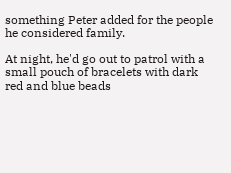something Peter added for the people he considered family.

At night, he'd go out to patrol with a small pouch of bracelets with dark red and blue beads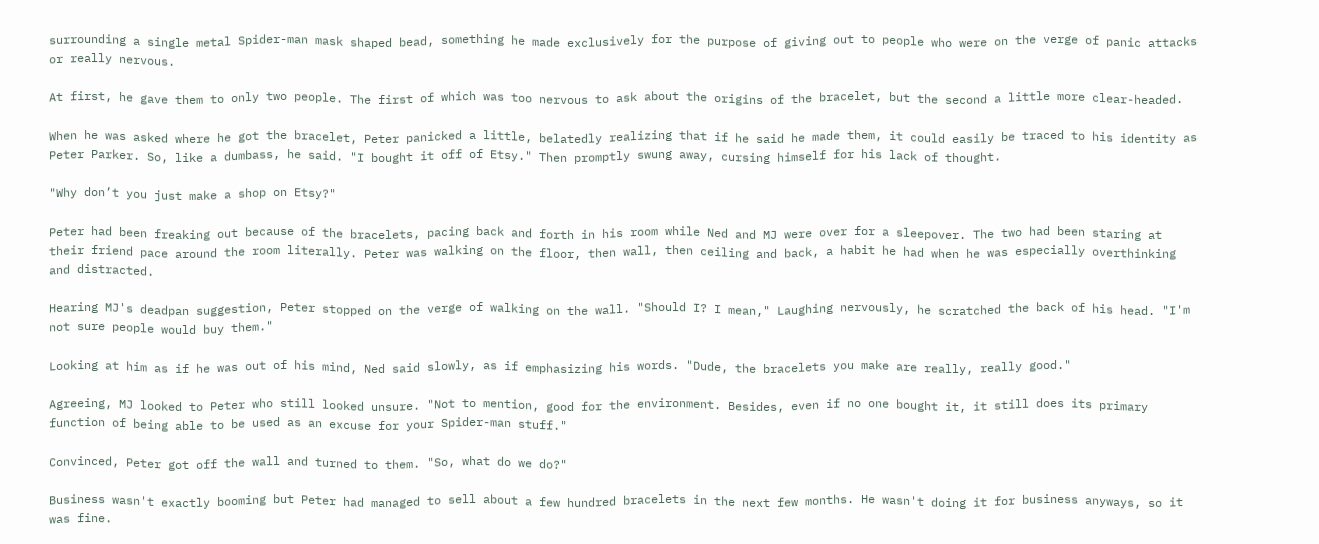surrounding a single metal Spider-man mask shaped bead, something he made exclusively for the purpose of giving out to people who were on the verge of panic attacks or really nervous.

At first, he gave them to only two people. The first of which was too nervous to ask about the origins of the bracelet, but the second a little more clear-headed.

When he was asked where he got the bracelet, Peter panicked a little, belatedly realizing that if he said he made them, it could easily be traced to his identity as Peter Parker. So, like a dumbass, he said. "I bought it off of Etsy." Then promptly swung away, cursing himself for his lack of thought.

"Why don’t you just make a shop on Etsy?"

Peter had been freaking out because of the bracelets, pacing back and forth in his room while Ned and MJ were over for a sleepover. The two had been staring at their friend pace around the room literally. Peter was walking on the floor, then wall, then ceiling and back, a habit he had when he was especially overthinking and distracted.

Hearing MJ's deadpan suggestion, Peter stopped on the verge of walking on the wall. "Should I? I mean," Laughing nervously, he scratched the back of his head. "I'm not sure people would buy them."

Looking at him as if he was out of his mind, Ned said slowly, as if emphasizing his words. "Dude, the bracelets you make are really, really good."

Agreeing, MJ looked to Peter who still looked unsure. "Not to mention, good for the environment. Besides, even if no one bought it, it still does its primary function of being able to be used as an excuse for your Spider-man stuff."

Convinced, Peter got off the wall and turned to them. "So, what do we do?"

Business wasn't exactly booming but Peter had managed to sell about a few hundred bracelets in the next few months. He wasn't doing it for business anyways, so it was fine.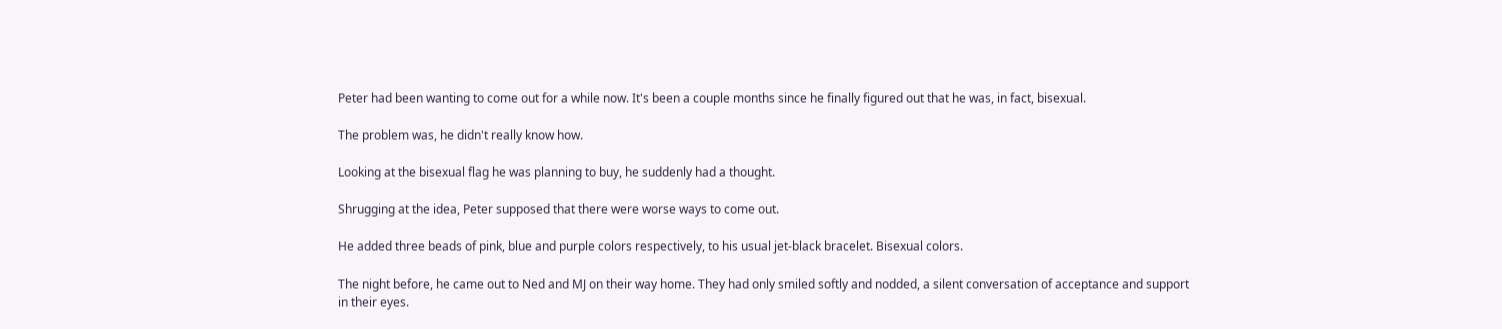Peter had been wanting to come out for a while now. It's been a couple months since he finally figured out that he was, in fact, bisexual.

The problem was, he didn't really know how.

Looking at the bisexual flag he was planning to buy, he suddenly had a thought.

Shrugging at the idea, Peter supposed that there were worse ways to come out.

He added three beads of pink, blue and purple colors respectively, to his usual jet-black bracelet. Bisexual colors.

The night before, he came out to Ned and MJ on their way home. They had only smiled softly and nodded, a silent conversation of acceptance and support in their eyes.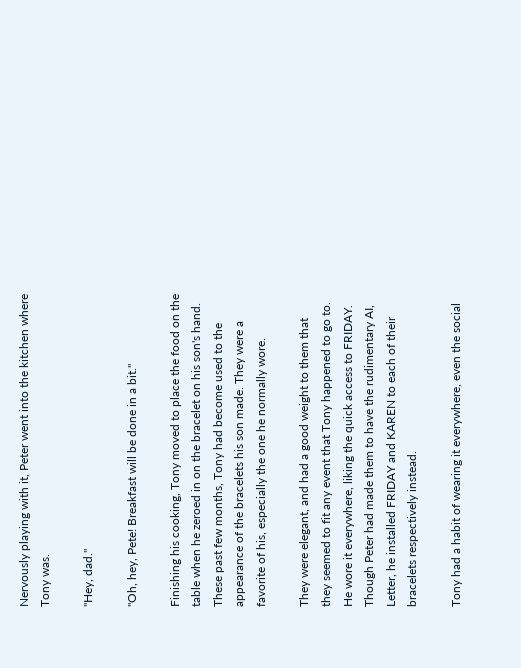Nervously playing with it, Peter went into the kitchen where Tony was.

"Hey, dad."

"Oh, hey, Pete! Breakfast will be done in a bit."

Finishing his cooking, Tony moved to place the food on the table when he zeroed in on the bracelet on his son's hand. These past few months, Tony had become used to the appearance of the bracelets his son made. They were a favorite of his, especially the one he normally wore.

They were elegant, and had a good weight to them that they seemed to fit any event that Tony happened to go to. He wore it everywhere, liking the quick access to FRIDAY. Though Peter had made them to have the rudimentary AI, Letter, he installed FRIDAY and KAREN to each of their bracelets respectively instead.

Tony had a habit of wearing it everywhere, even the social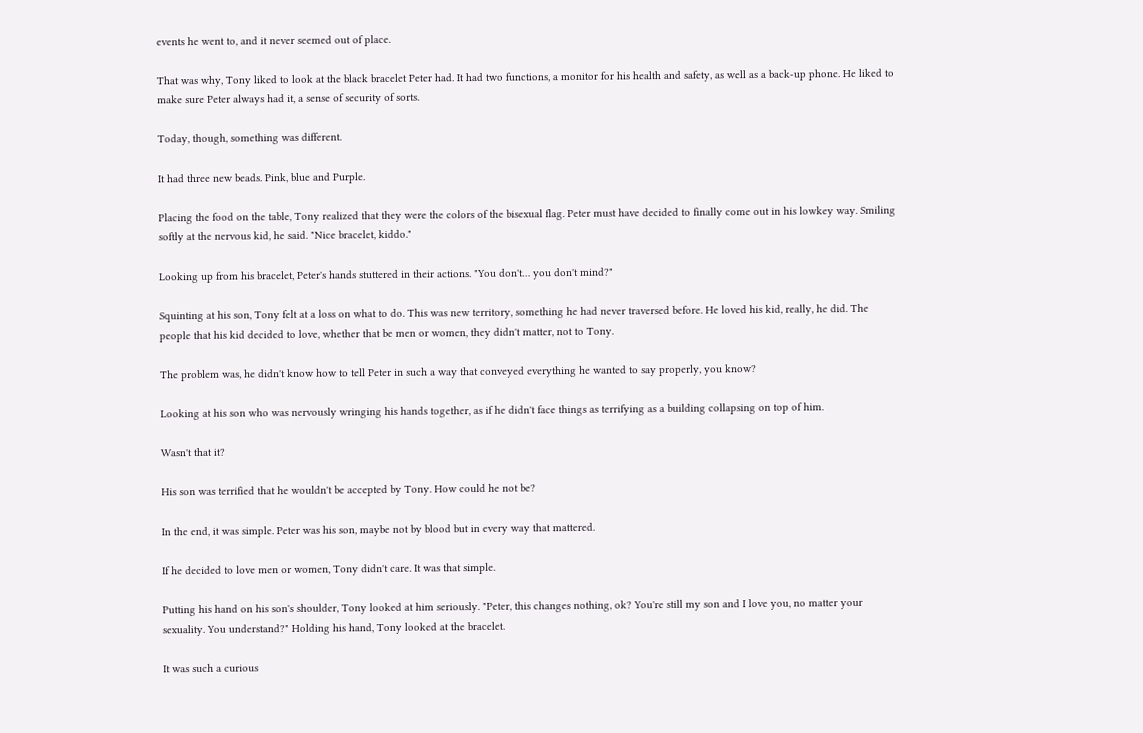events he went to, and it never seemed out of place.

That was why, Tony liked to look at the black bracelet Peter had. It had two functions, a monitor for his health and safety, as well as a back-up phone. He liked to make sure Peter always had it, a sense of security of sorts.

Today, though, something was different.

It had three new beads. Pink, blue and Purple.

Placing the food on the table, Tony realized that they were the colors of the bisexual flag. Peter must have decided to finally come out in his lowkey way. Smiling softly at the nervous kid, he said. "Nice bracelet, kiddo."

Looking up from his bracelet, Peter's hands stuttered in their actions. "You don't… you don't mind?"

Squinting at his son, Tony felt at a loss on what to do. This was new territory, something he had never traversed before. He loved his kid, really, he did. The people that his kid decided to love, whether that be men or women, they didn't matter, not to Tony.

The problem was, he didn't know how to tell Peter in such a way that conveyed everything he wanted to say properly, you know?

Looking at his son who was nervously wringing his hands together, as if he didn't face things as terrifying as a building collapsing on top of him.

Wasn't that it?

His son was terrified that he wouldn't be accepted by Tony. How could he not be?

In the end, it was simple. Peter was his son, maybe not by blood but in every way that mattered.

If he decided to love men or women, Tony didn't care. It was that simple.

Putting his hand on his son's shoulder, Tony looked at him seriously. "Peter, this changes nothing, ok? You're still my son and I love you, no matter your sexuality. You understand?" Holding his hand, Tony looked at the bracelet.

It was such a curious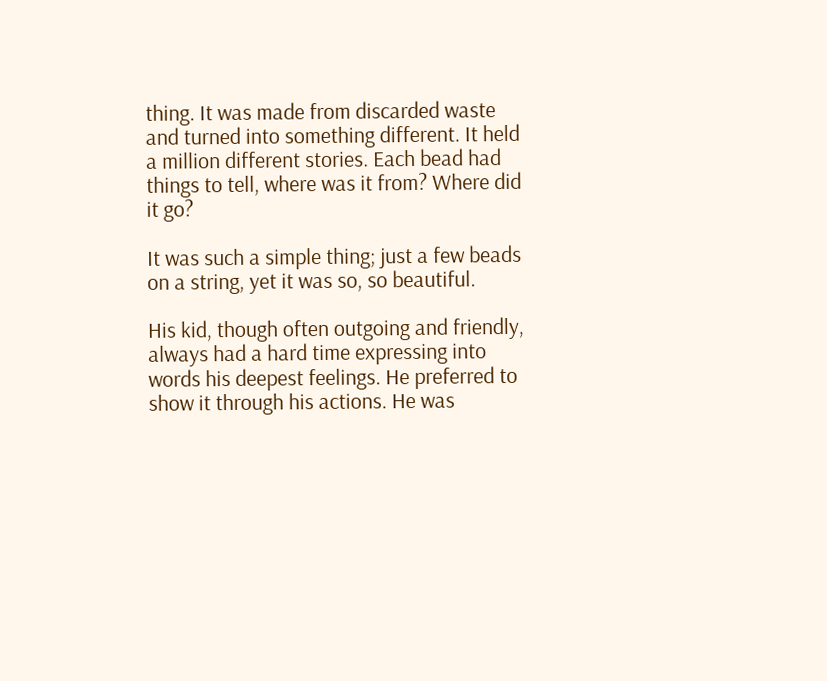thing. It was made from discarded waste and turned into something different. It held a million different stories. Each bead had things to tell, where was it from? Where did it go?

It was such a simple thing; just a few beads on a string, yet it was so, so beautiful.

His kid, though often outgoing and friendly, always had a hard time expressing into words his deepest feelings. He preferred to show it through his actions. He was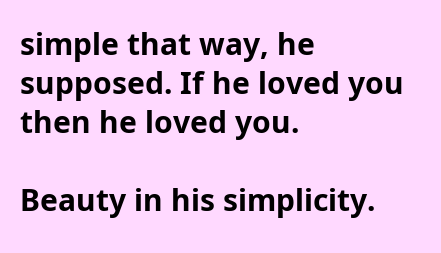simple that way, he supposed. If he loved you then he loved you.

Beauty in his simplicity.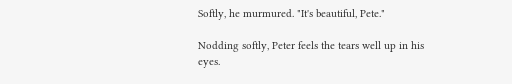Softly, he murmured. "It's beautiful, Pete."

Nodding softly, Peter feels the tears well up in his eyes.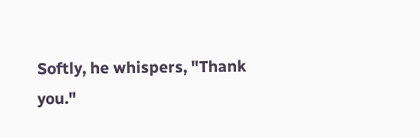Softly, he whispers, "Thank you."